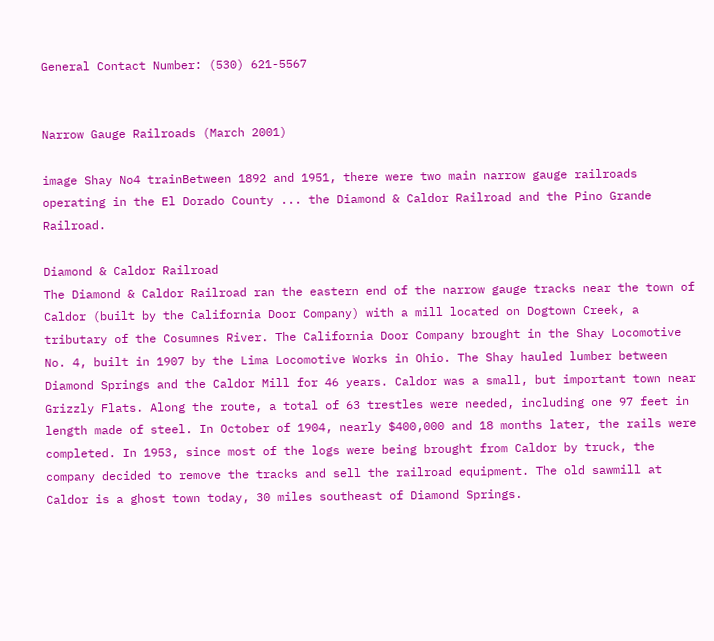General Contact Number: (530) 621-5567


Narrow Gauge Railroads (March 2001)

image Shay No4 trainBetween 1892 and 1951, there were two main narrow gauge railroads operating in the El Dorado County ... the Diamond & Caldor Railroad and the Pino Grande Railroad.

Diamond & Caldor Railroad
The Diamond & Caldor Railroad ran the eastern end of the narrow gauge tracks near the town of Caldor (built by the California Door Company) with a mill located on Dogtown Creek, a tributary of the Cosumnes River. The California Door Company brought in the Shay Locomotive No. 4, built in 1907 by the Lima Locomotive Works in Ohio. The Shay hauled lumber between Diamond Springs and the Caldor Mill for 46 years. Caldor was a small, but important town near Grizzly Flats. Along the route, a total of 63 trestles were needed, including one 97 feet in length made of steel. In October of 1904, nearly $400,000 and 18 months later, the rails were completed. In 1953, since most of the logs were being brought from Caldor by truck, the company decided to remove the tracks and sell the railroad equipment. The old sawmill at Caldor is a ghost town today, 30 miles southeast of Diamond Springs.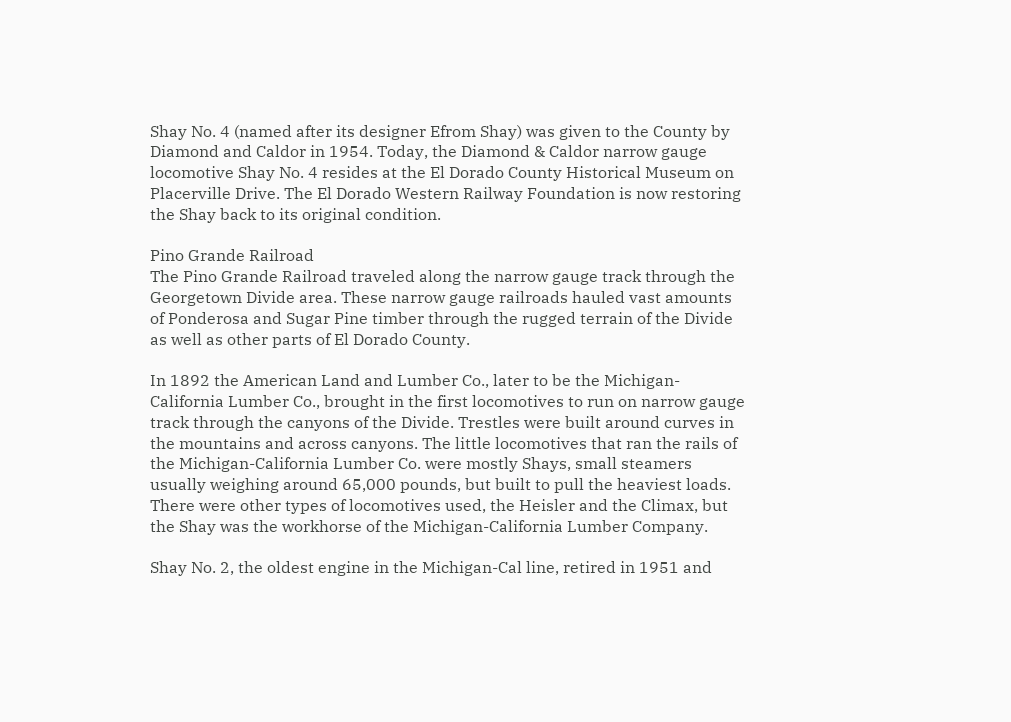Shay No. 4 (named after its designer Efrom Shay) was given to the County by Diamond and Caldor in 1954. Today, the Diamond & Caldor narrow gauge locomotive Shay No. 4 resides at the El Dorado County Historical Museum on Placerville Drive. The El Dorado Western Railway Foundation is now restoring the Shay back to its original condition.

Pino Grande Railroad
The Pino Grande Railroad traveled along the narrow gauge track through the Georgetown Divide area. These narrow gauge railroads hauled vast amounts of Ponderosa and Sugar Pine timber through the rugged terrain of the Divide as well as other parts of El Dorado County.

In 1892 the American Land and Lumber Co., later to be the Michigan-California Lumber Co., brought in the first locomotives to run on narrow gauge track through the canyons of the Divide. Trestles were built around curves in the mountains and across canyons. The little locomotives that ran the rails of the Michigan-California Lumber Co. were mostly Shays, small steamers usually weighing around 65,000 pounds, but built to pull the heaviest loads. There were other types of locomotives used, the Heisler and the Climax, but the Shay was the workhorse of the Michigan-California Lumber Company.

Shay No. 2, the oldest engine in the Michigan-Cal line, retired in 1951 and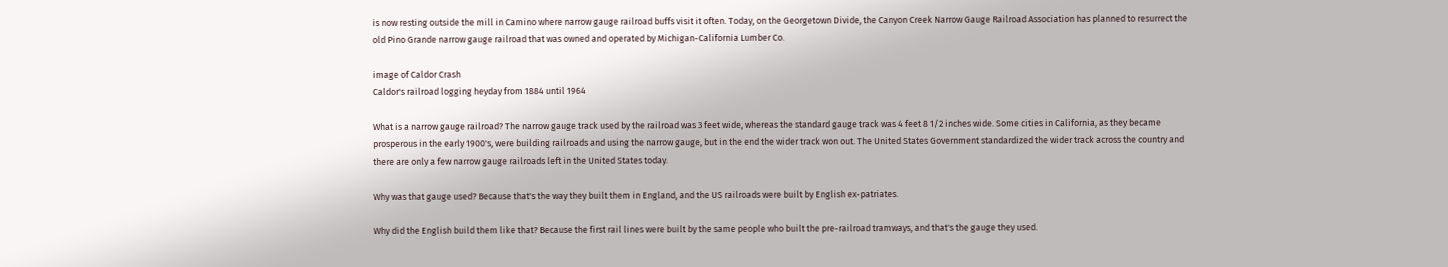is now resting outside the mill in Camino where narrow gauge railroad buffs visit it often. Today, on the Georgetown Divide, the Canyon Creek Narrow Gauge Railroad Association has planned to resurrect the old Pino Grande narrow gauge railroad that was owned and operated by Michigan-California Lumber Co.

image of Caldor Crash
Caldor's railroad logging heyday from 1884 until 1964

What is a narrow gauge railroad? The narrow gauge track used by the railroad was 3 feet wide, whereas the standard gauge track was 4 feet 8 1/2 inches wide. Some cities in California, as they became prosperous in the early 1900's, were building railroads and using the narrow gauge, but in the end the wider track won out. The United States Government standardized the wider track across the country and there are only a few narrow gauge railroads left in the United States today.

Why was that gauge used? Because that's the way they built them in England, and the US railroads were built by English ex-patriates.

Why did the English build them like that? Because the first rail lines were built by the same people who built the pre-railroad tramways, and that's the gauge they used.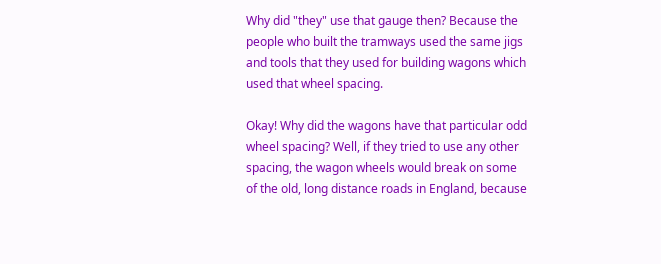Why did "they" use that gauge then? Because the people who built the tramways used the same jigs and tools that they used for building wagons which used that wheel spacing.

Okay! Why did the wagons have that particular odd wheel spacing? Well, if they tried to use any other spacing, the wagon wheels would break on some of the old, long distance roads in England, because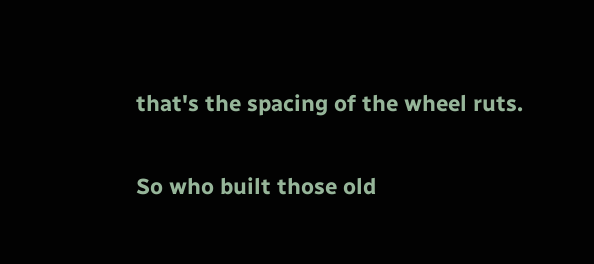that's the spacing of the wheel ruts.

So who built those old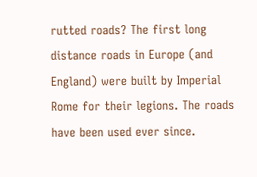rutted roads? The first long distance roads in Europe (and England) were built by Imperial Rome for their legions. The roads have been used ever since.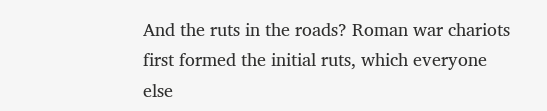And the ruts in the roads? Roman war chariots first formed the initial ruts, which everyone else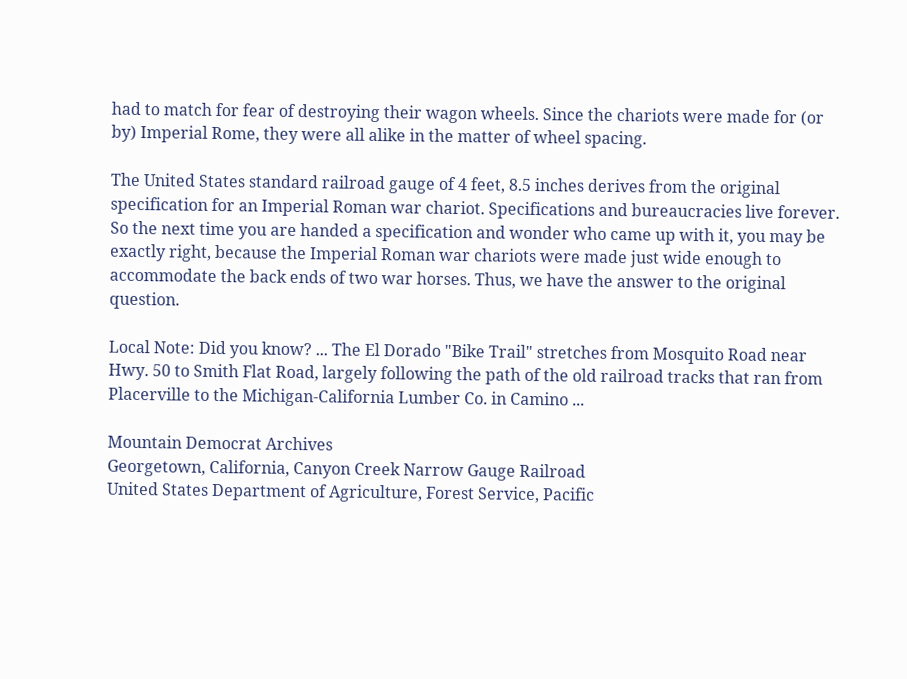had to match for fear of destroying their wagon wheels. Since the chariots were made for (or by) Imperial Rome, they were all alike in the matter of wheel spacing.

The United States standard railroad gauge of 4 feet, 8.5 inches derives from the original specification for an Imperial Roman war chariot. Specifications and bureaucracies live forever. So the next time you are handed a specification and wonder who came up with it, you may be exactly right, because the Imperial Roman war chariots were made just wide enough to accommodate the back ends of two war horses. Thus, we have the answer to the original question.

Local Note: Did you know? ... The El Dorado "Bike Trail" stretches from Mosquito Road near Hwy. 50 to Smith Flat Road, largely following the path of the old railroad tracks that ran from Placerville to the Michigan-California Lumber Co. in Camino ...

Mountain Democrat Archives
Georgetown, California, Canyon Creek Narrow Gauge Railroad
United States Department of Agriculture, Forest Service, Pacific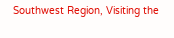Southwest Region, Visiting the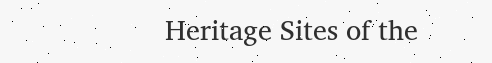Heritage Sites of the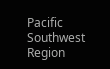Pacific Southwest Region